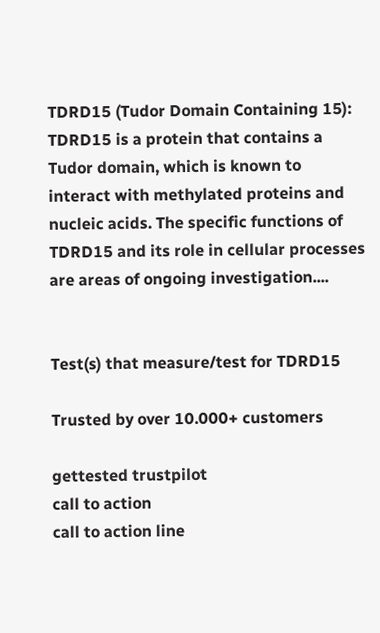TDRD15 (Tudor Domain Containing 15): TDRD15 is a protein that contains a Tudor domain, which is known to interact with methylated proteins and nucleic acids. The specific functions of TDRD15 and its role in cellular processes are areas of ongoing investigation....


Test(s) that measure/test for TDRD15

Trusted by over 10.000+ customers

gettested trustpilot
call to action
call to action line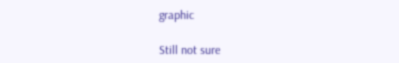graphic

Still not sure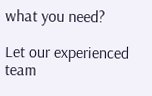what you need?

Let our experienced team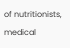of nutritionists, medical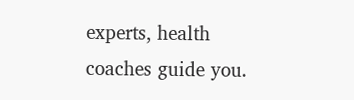experts, health coaches guide you.